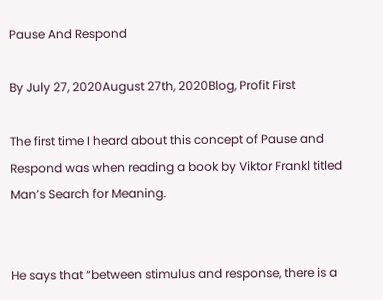Pause And Respond

By July 27, 2020August 27th, 2020Blog, Profit First

The first time I heard about this concept of Pause and Respond was when reading a book by Viktor Frankl titled Man’s Search for Meaning.


He says that “between stimulus and response, there is a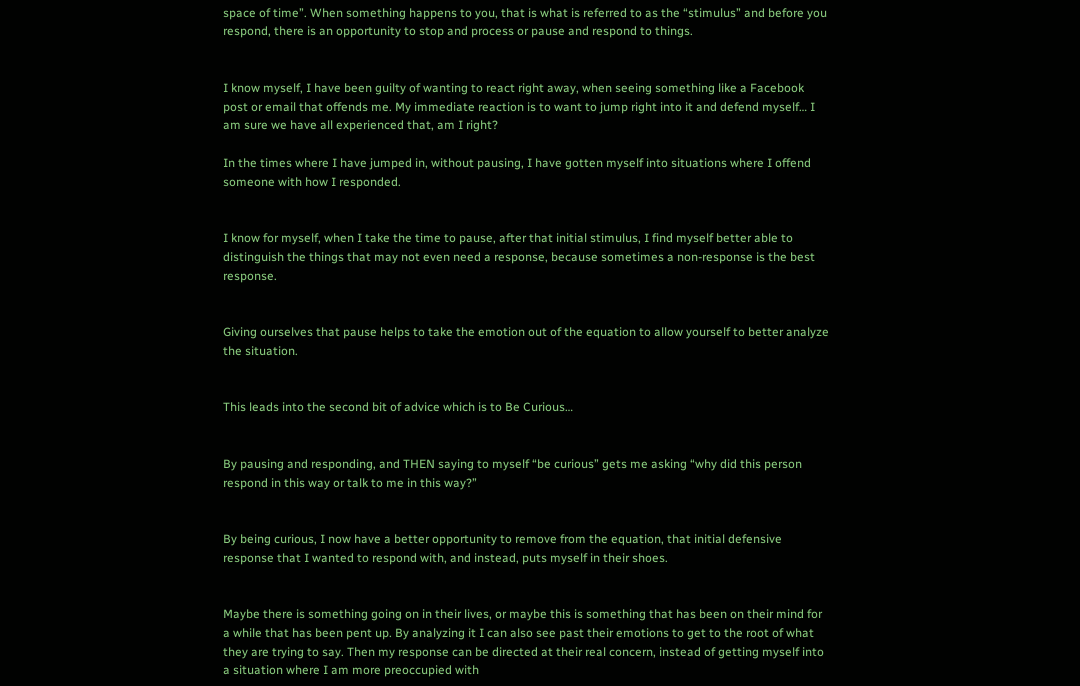space of time”. When something happens to you, that is what is referred to as the “stimulus” and before you respond, there is an opportunity to stop and process or pause and respond to things.


I know myself, I have been guilty of wanting to react right away, when seeing something like a Facebook post or email that offends me. My immediate reaction is to want to jump right into it and defend myself… I am sure we have all experienced that, am I right?

In the times where I have jumped in, without pausing, I have gotten myself into situations where I offend someone with how I responded.


I know for myself, when I take the time to pause, after that initial stimulus, I find myself better able to distinguish the things that may not even need a response, because sometimes a non-response is the best response.


Giving ourselves that pause helps to take the emotion out of the equation to allow yourself to better analyze the situation.


This leads into the second bit of advice which is to Be Curious…


By pausing and responding, and THEN saying to myself “be curious” gets me asking “why did this person respond in this way or talk to me in this way?”


By being curious, I now have a better opportunity to remove from the equation, that initial defensive response that I wanted to respond with, and instead, puts myself in their shoes.


Maybe there is something going on in their lives, or maybe this is something that has been on their mind for a while that has been pent up. By analyzing it I can also see past their emotions to get to the root of what they are trying to say. Then my response can be directed at their real concern, instead of getting myself into a situation where I am more preoccupied with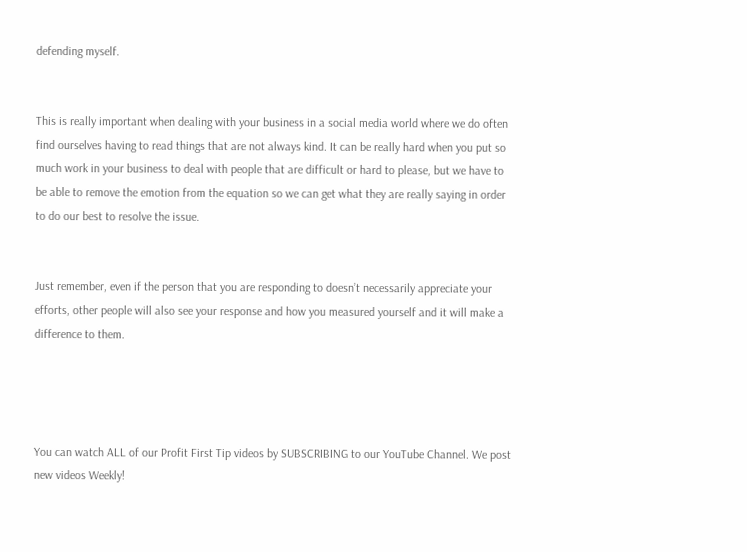defending myself.


This is really important when dealing with your business in a social media world where we do often find ourselves having to read things that are not always kind. It can be really hard when you put so much work in your business to deal with people that are difficult or hard to please, but we have to be able to remove the emotion from the equation so we can get what they are really saying in order to do our best to resolve the issue.


Just remember, even if the person that you are responding to doesn’t necessarily appreciate your efforts, other people will also see your response and how you measured yourself and it will make a difference to them.




You can watch ALL of our Profit First Tip videos by SUBSCRIBING to our YouTube Channel. We post new videos Weekly!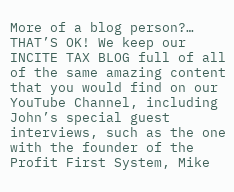More of a blog person?… THAT’S OK! We keep our INCITE TAX BLOG full of all of the same amazing content that you would find on our YouTube Channel, including John’s special guest interviews, such as the one with the founder of the Profit First System, Mike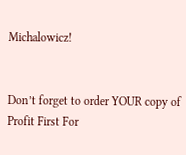Michalowicz!


Don’t forget to order YOUR copy of Profit First For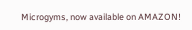Microgyms, now available on AMAZON!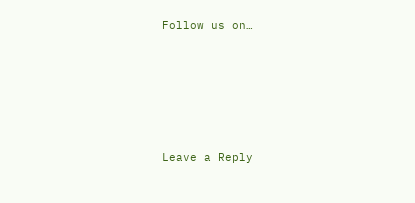Follow us on…





Leave a Reply